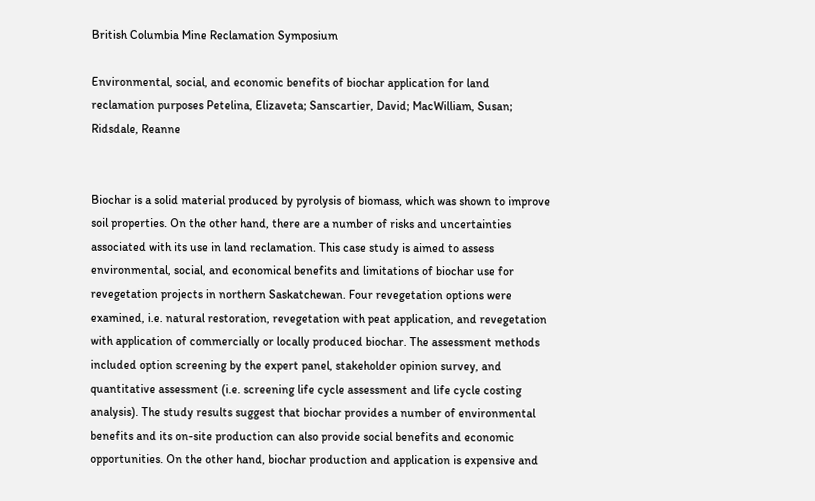British Columbia Mine Reclamation Symposium

Environmental, social, and economic benefits of biochar application for land reclamation purposes Petelina, Elizaveta; Sanscartier, David; MacWilliam, Susan; Ridsdale, Reanne


Biochar is a solid material produced by pyrolysis of biomass, which was shown to improve soil properties. On the other hand, there are a number of risks and uncertainties associated with its use in land reclamation. This case study is aimed to assess environmental, social, and economical benefits and limitations of biochar use for revegetation projects in northern Saskatchewan. Four revegetation options were examined, i.e. natural restoration, revegetation with peat application, and revegetation with application of commercially or locally produced biochar. The assessment methods included option screening by the expert panel, stakeholder opinion survey, and quantitative assessment (i.e. screening life cycle assessment and life cycle costing analysis). The study results suggest that biochar provides a number of environmental benefits and its on-site production can also provide social benefits and economic opportunities. On the other hand, biochar production and application is expensive and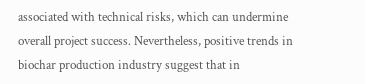associated with technical risks, which can undermine overall project success. Nevertheless, positive trends in biochar production industry suggest that in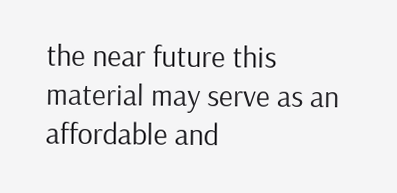the near future this material may serve as an affordable and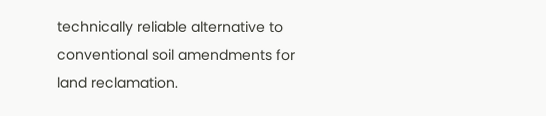technically reliable alternative to conventional soil amendments for land reclamation.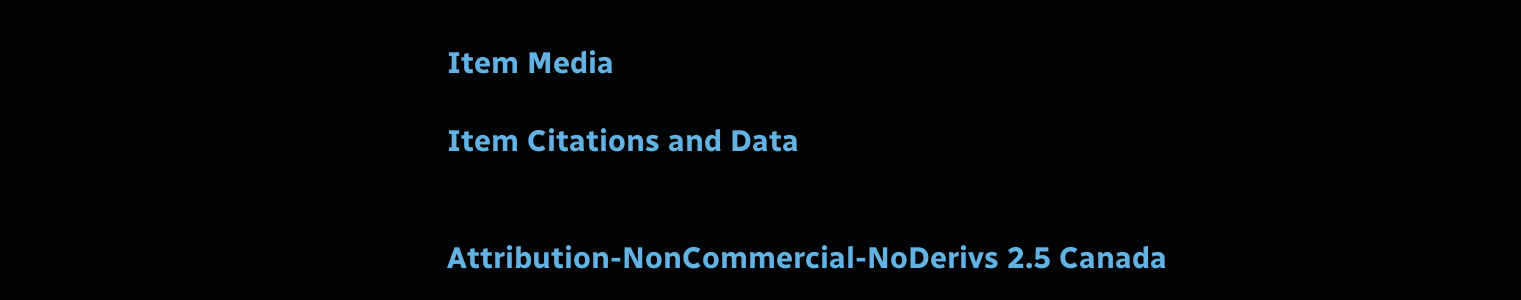Item Media

Item Citations and Data


Attribution-NonCommercial-NoDerivs 2.5 Canada